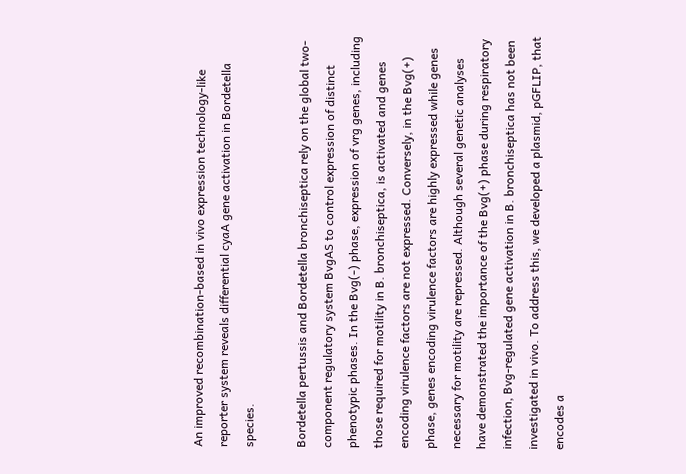An improved recombination-based in vivo expression technology-like reporter system reveals differential cyaA gene activation in Bordetella species.

Bordetella pertussis and Bordetella bronchiseptica rely on the global two-component regulatory system BvgAS to control expression of distinct phenotypic phases. In the Bvg(-) phase, expression of vrg genes, including those required for motility in B. bronchiseptica, is activated and genes encoding virulence factors are not expressed. Conversely, in the Bvg(+) phase, genes encoding virulence factors are highly expressed while genes necessary for motility are repressed. Although several genetic analyses have demonstrated the importance of the Bvg(+) phase during respiratory infection, Bvg-regulated gene activation in B. bronchiseptica has not been investigated in vivo. To address this, we developed a plasmid, pGFLIP, that encodes a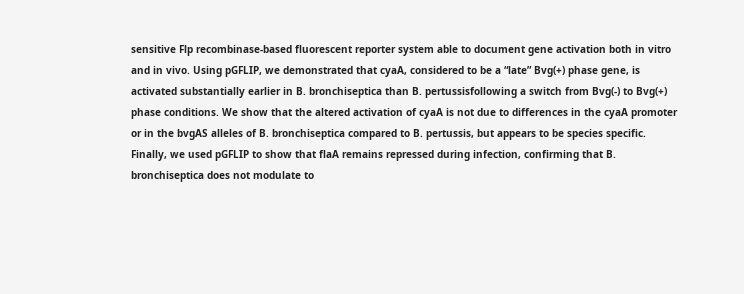sensitive Flp recombinase-based fluorescent reporter system able to document gene activation both in vitro and in vivo. Using pGFLIP, we demonstrated that cyaA, considered to be a “late” Bvg(+) phase gene, is activated substantially earlier in B. bronchiseptica than B. pertussisfollowing a switch from Bvg(-) to Bvg(+) phase conditions. We show that the altered activation of cyaA is not due to differences in the cyaA promoter or in the bvgAS alleles of B. bronchiseptica compared to B. pertussis, but appears to be species specific. Finally, we used pGFLIP to show that flaA remains repressed during infection, confirming that B. bronchiseptica does not modulate to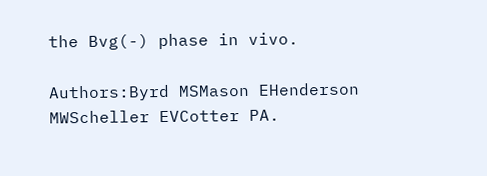the Bvg(-) phase in vivo.

Authors:Byrd MSMason EHenderson MWScheller EVCotter PA.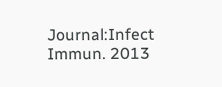Journal:Infect Immun. 2013